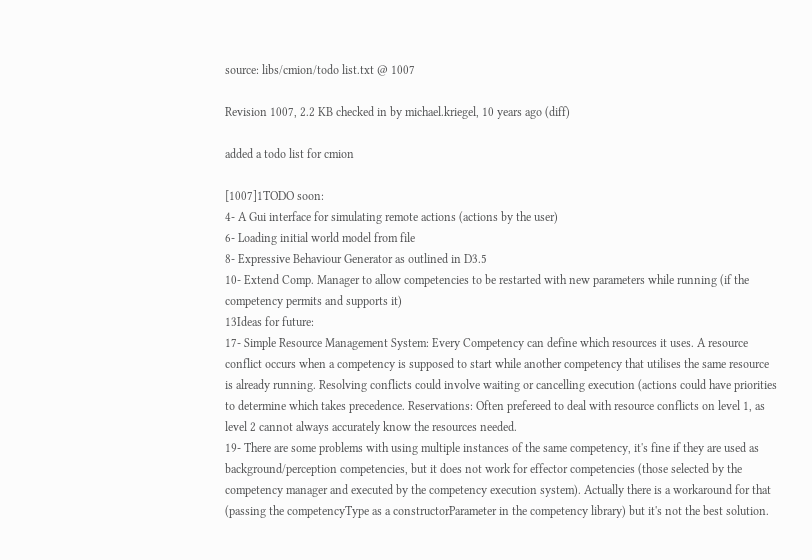source: libs/cmion/todo list.txt @ 1007

Revision 1007, 2.2 KB checked in by michael.kriegel, 10 years ago (diff)

added a todo list for cmion

[1007]1TODO soon:
4- A Gui interface for simulating remote actions (actions by the user)
6- Loading initial world model from file
8- Expressive Behaviour Generator as outlined in D3.5
10- Extend Comp. Manager to allow competencies to be restarted with new parameters while running (if the competency permits and supports it)
13Ideas for future:
17- Simple Resource Management System: Every Competency can define which resources it uses. A resource conflict occurs when a competency is supposed to start while another competency that utilises the same resource is already running. Resolving conflicts could involve waiting or cancelling execution (actions could have priorities to determine which takes precedence. Reservations: Often prefereed to deal with resource conflicts on level 1, as level 2 cannot always accurately know the resources needed.
19- There are some problems with using multiple instances of the same competency, it's fine if they are used as background/perception competencies, but it does not work for effector competencies (those selected by the competency manager and executed by the competency execution system). Actually there is a workaround for that (passing the competencyType as a constructorParameter in the competency library) but it's not the best solution.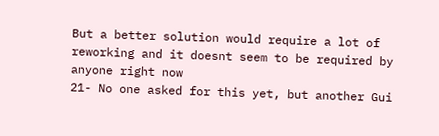But a better solution would require a lot of reworking and it doesnt seem to be required by anyone right now
21- No one asked for this yet, but another Gui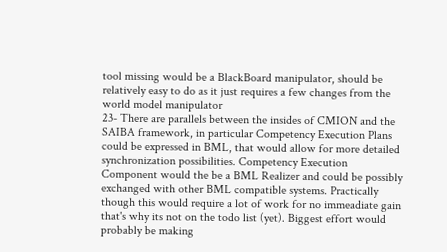tool missing would be a BlackBoard manipulator, should be relatively easy to do as it just requires a few changes from the world model manipulator
23- There are parallels between the insides of CMION and the SAIBA framework, in particular Competency Execution Plans could be expressed in BML, that would allow for more detailed synchronization possibilities. Competency Execution Component would the be a BML Realizer and could be possibly exchanged with other BML compatible systems. Practically though this would require a lot of work for no immeadiate gain that's why its not on the todo list (yet). Biggest effort would probably be making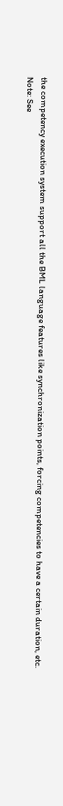the competency execution system support all the BML language features like synchronization points, forcing competencies to have a certain duration, etc.
Note: See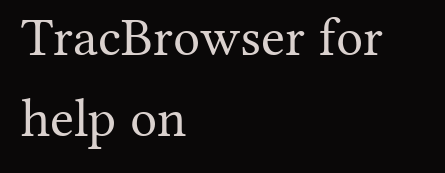TracBrowser for help on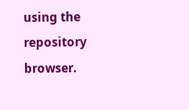using the repository browser.